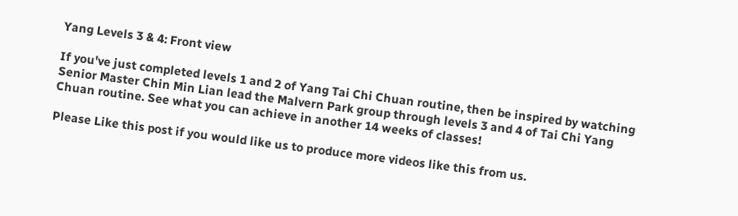Yang Levels 3 & 4: Front view

If you've just completed levels 1 and 2 of Yang Tai Chi Chuan routine, then be inspired by watching Senior Master Chin Min Lian lead the Malvern Park group through levels 3 and 4 of Tai Chi Yang Chuan routine. See what you can achieve in another 14 weeks of classes!

Please Like this post if you would like us to produce more videos like this from us.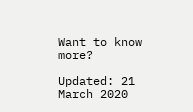Want to know more?

Updated: 21 March 2020